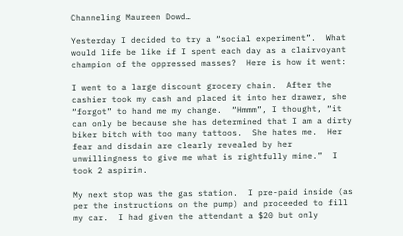Channeling Maureen Dowd…

Yesterday I decided to try a “social experiment”.  What would life be like if I spent each day as a clairvoyant champion of the oppressed masses?  Here is how it went:

I went to a large discount grocery chain.  After the cashier took my cash and placed it into her drawer, she “forgot” to hand me my change.  “Hmmm”, I thought, “it can only be because she has determined that I am a dirty biker bitch with too many tattoos.  She hates me.  Her fear and disdain are clearly revealed by her unwillingness to give me what is rightfully mine.”  I took 2 aspirin.

My next stop was the gas station.  I pre-paid inside (as per the instructions on the pump) and proceeded to fill my car.  I had given the attendant a $20 but only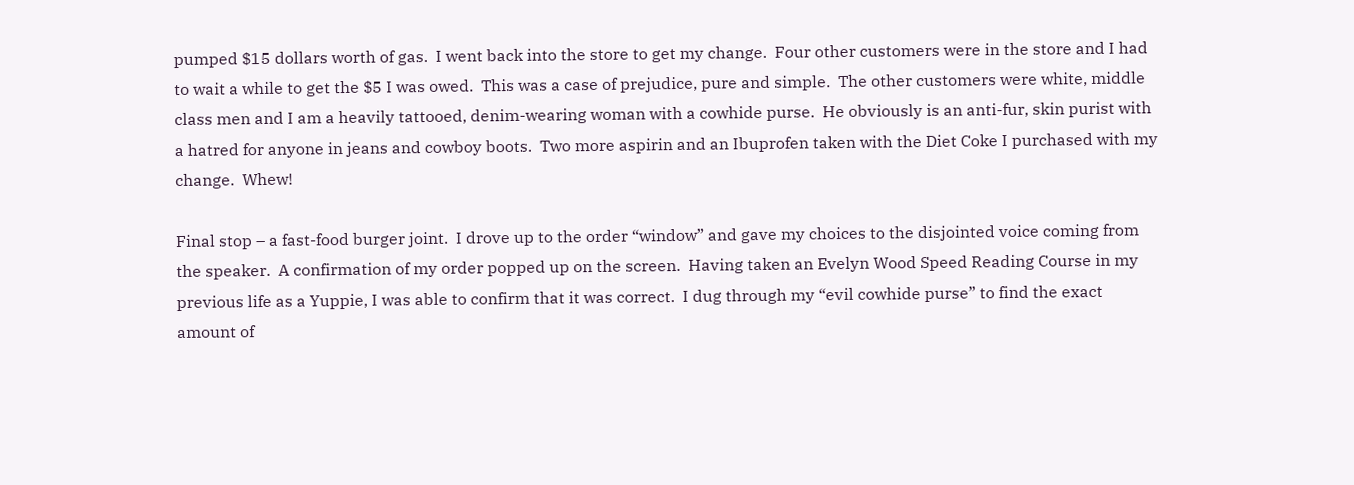pumped $15 dollars worth of gas.  I went back into the store to get my change.  Four other customers were in the store and I had to wait a while to get the $5 I was owed.  This was a case of prejudice, pure and simple.  The other customers were white, middle class men and I am a heavily tattooed, denim-wearing woman with a cowhide purse.  He obviously is an anti-fur, skin purist with a hatred for anyone in jeans and cowboy boots.  Two more aspirin and an Ibuprofen taken with the Diet Coke I purchased with my change.  Whew!

Final stop – a fast-food burger joint.  I drove up to the order “window” and gave my choices to the disjointed voice coming from the speaker.  A confirmation of my order popped up on the screen.  Having taken an Evelyn Wood Speed Reading Course in my previous life as a Yuppie, I was able to confirm that it was correct.  I dug through my “evil cowhide purse” to find the exact amount of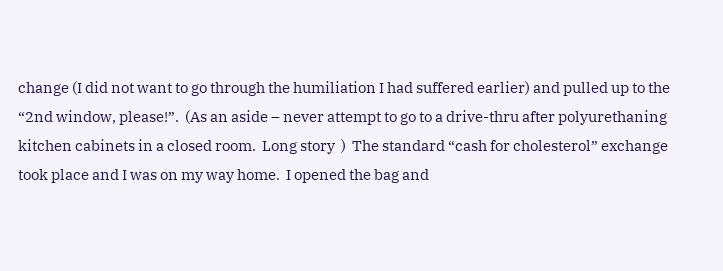change (I did not want to go through the humiliation I had suffered earlier) and pulled up to the “2nd window, please!”.  (As an aside – never attempt to go to a drive-thru after polyurethaning kitchen cabinets in a closed room.  Long story  )  The standard “cash for cholesterol” exchange took place and I was on my way home.  I opened the bag and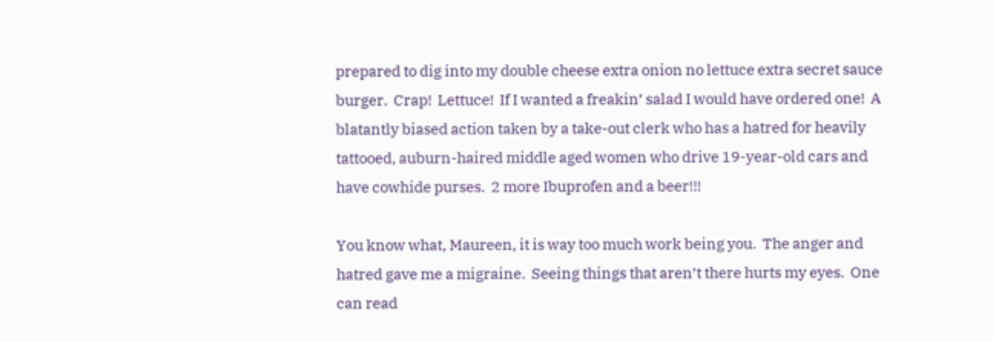prepared to dig into my double cheese extra onion no lettuce extra secret sauce burger.  Crap!  Lettuce!  If I wanted a freakin’ salad I would have ordered one!  A blatantly biased action taken by a take-out clerk who has a hatred for heavily tattooed, auburn-haired middle aged women who drive 19-year-old cars and have cowhide purses.  2 more Ibuprofen and a beer!!!

You know what, Maureen, it is way too much work being you.  The anger and hatred gave me a migraine.  Seeing things that aren’t there hurts my eyes.  One can read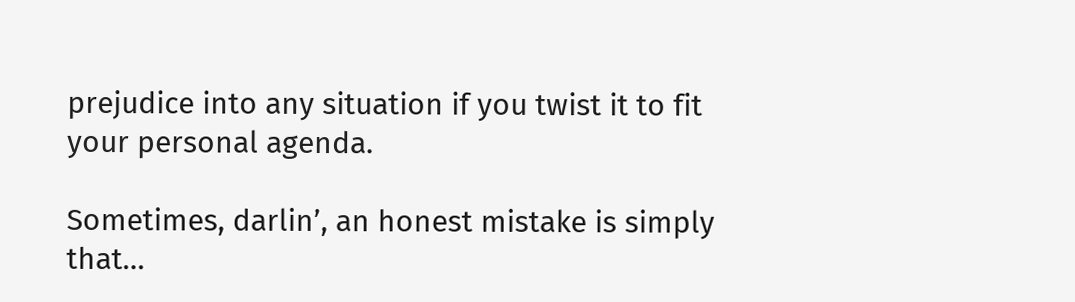prejudice into any situation if you twist it to fit your personal agenda.

Sometimes, darlin’, an honest mistake is simply that…